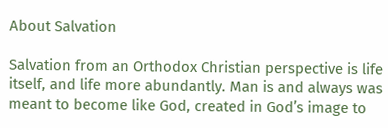About Salvation

Salvation from an Orthodox Christian perspective is life itself, and life more abundantly. Man is and always was meant to become like God, created in God’s image to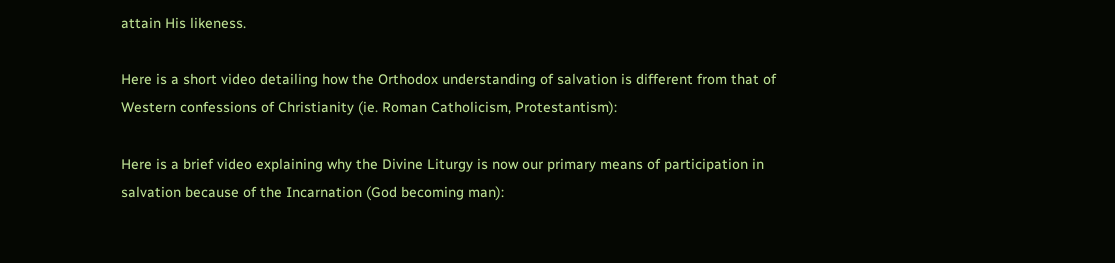attain His likeness.

Here is a short video detailing how the Orthodox understanding of salvation is different from that of Western confessions of Christianity (ie. Roman Catholicism, Protestantism):

Here is a brief video explaining why the Divine Liturgy is now our primary means of participation in salvation because of the Incarnation (God becoming man):